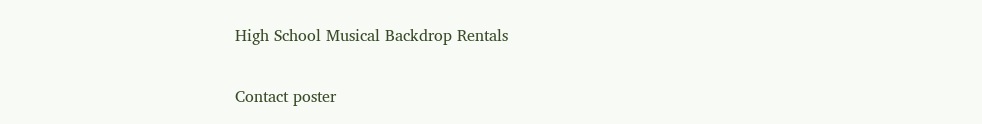High School Musical Backdrop Rentals

Contact poster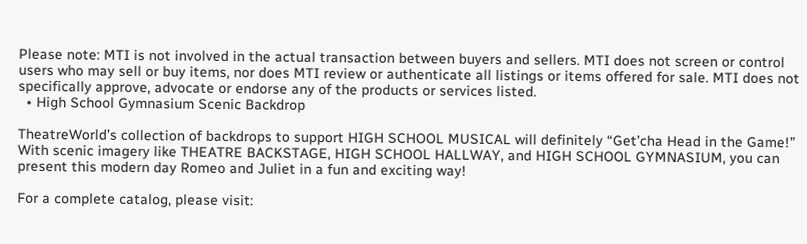Please note: MTI is not involved in the actual transaction between buyers and sellers. MTI does not screen or control users who may sell or buy items, nor does MTI review or authenticate all listings or items offered for sale. MTI does not specifically approve, advocate or endorse any of the products or services listed.
  • High School Gymnasium Scenic Backdrop

TheatreWorld’s collection of backdrops to support HIGH SCHOOL MUSICAL will definitely “Get’cha Head in the Game!” With scenic imagery like THEATRE BACKSTAGE, HIGH SCHOOL HALLWAY, and HIGH SCHOOL GYMNASIUM, you can present this modern day Romeo and Juliet in a fun and exciting way!

For a complete catalog, please visit: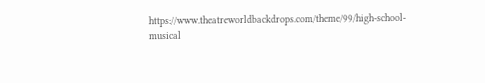https://www.theatreworldbackdrops.com/theme/99/high-school-musical